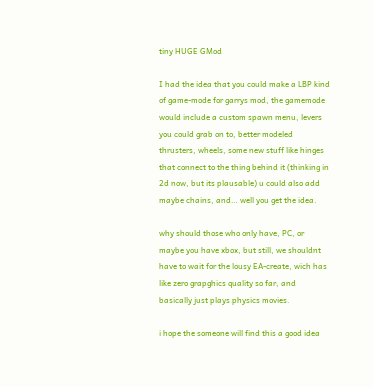tiny HUGE GMod

I had the idea that you could make a LBP kind of game-mode for garrys mod, the gamemode would include a custom spawn menu, levers you could grab on to, better modeled thrusters, wheels, some new stuff like hinges that connect to the thing behind it (thinking in 2d now, but its plausable) u could also add maybe chains, and… well you get the idea.

why should those who only have, PC, or maybe you have xbox, but still, we shouldnt have to wait for the lousy EA-create, wich has like zero grapghics quality so far, and basically just plays physics movies.

i hope the someone will find this a good idea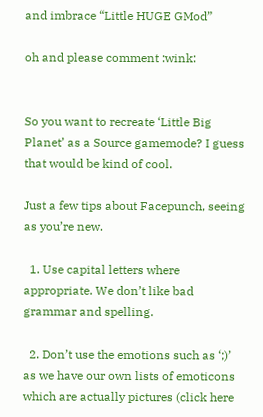and imbrace “Little HUGE GMod”

oh and please comment :wink:


So you want to recreate ‘Little Big Planet’ as a Source gamemode? I guess that would be kind of cool.

Just a few tips about Facepunch, seeing as you’re new.

  1. Use capital letters where appropriate. We don’t like bad grammar and spelling.

  2. Don’t use the emotions such as ‘;)’ as we have our own lists of emoticons which are actually pictures (click here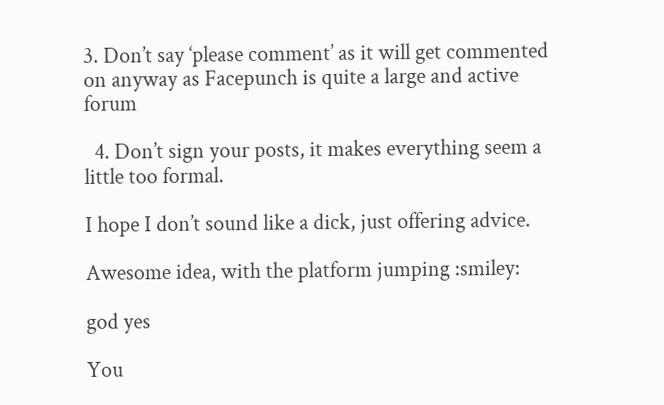3. Don’t say ‘please comment’ as it will get commented on anyway as Facepunch is quite a large and active forum

  4. Don’t sign your posts, it makes everything seem a little too formal.

I hope I don’t sound like a dick, just offering advice.

Awesome idea, with the platform jumping :smiley:

god yes

You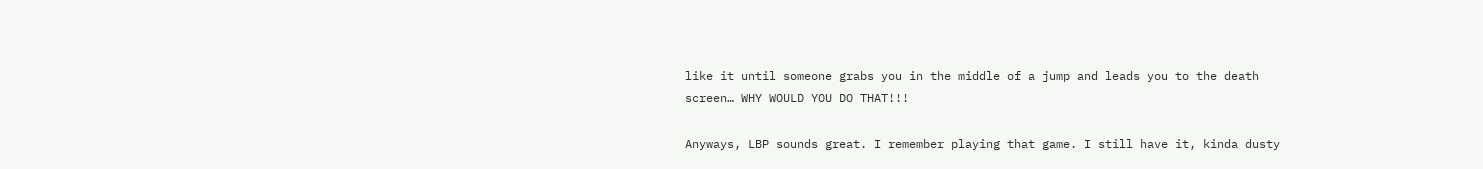like it until someone grabs you in the middle of a jump and leads you to the death screen… WHY WOULD YOU DO THAT!!!

Anyways, LBP sounds great. I remember playing that game. I still have it, kinda dusty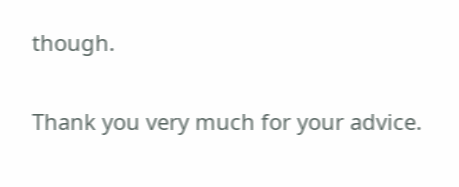though.

Thank you very much for your advice.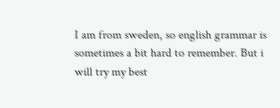I am from sweden, so english grammar is sometimes a bit hard to remember. But i will try my best